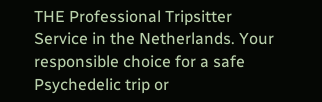THE Professional Tripsitter Service in the Netherlands. Your responsible choice for a safe Psychedelic trip or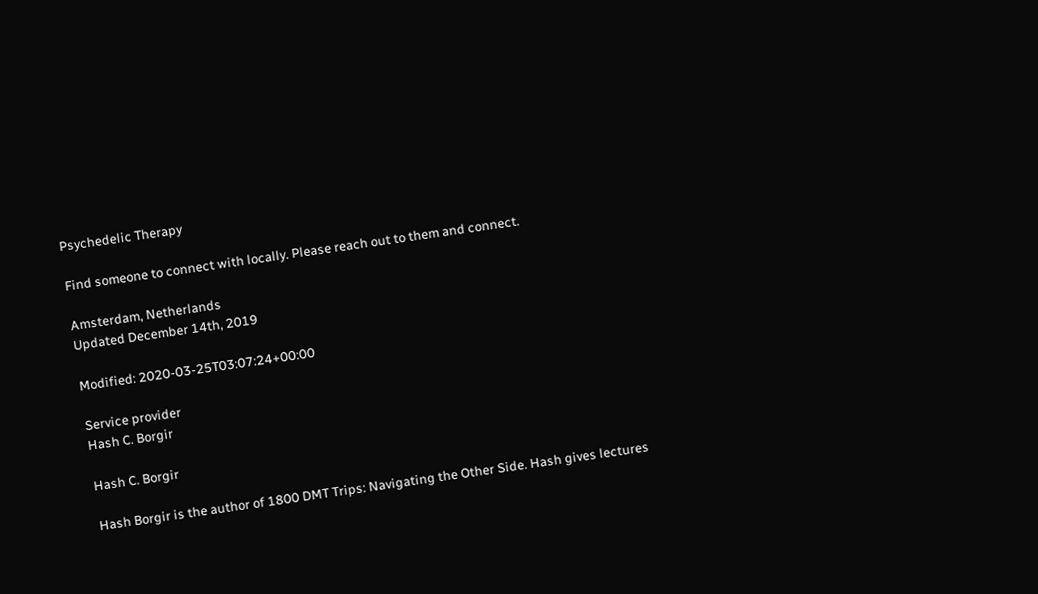Psychedelic Therapy

Find someone to connect with locally. Please reach out to them and connect.

Amsterdam, Netherlands
Updated December 14th, 2019

Modified: 2020-03-25T03:07:24+00:00

Service provider
Hash C. Borgir

Hash C. Borgir

Hash Borgir is the author of 1800 DMT Trips: Navigating the Other Side. Hash gives lectures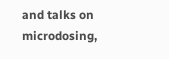and talks on microdosing,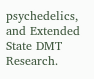psychedelics, and Extended State DMT Research.